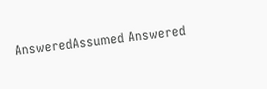AnsweredAssumed Answered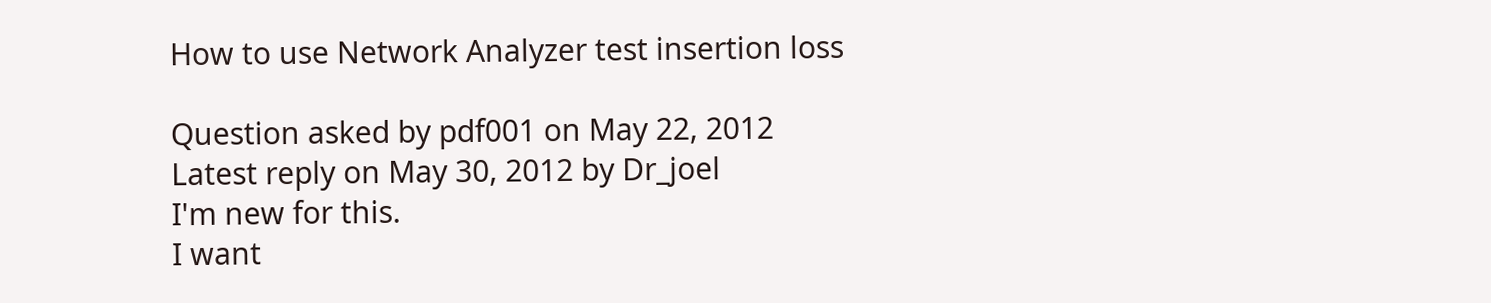How to use Network Analyzer test insertion loss

Question asked by pdf001 on May 22, 2012
Latest reply on May 30, 2012 by Dr_joel
I'm new for this.
I want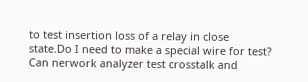to test insertion loss of a relay in close state.Do I need to make a special wire for test?
Can nerwork analyzer test crosstalk and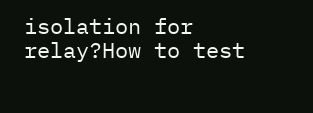isolation for relay?How to test